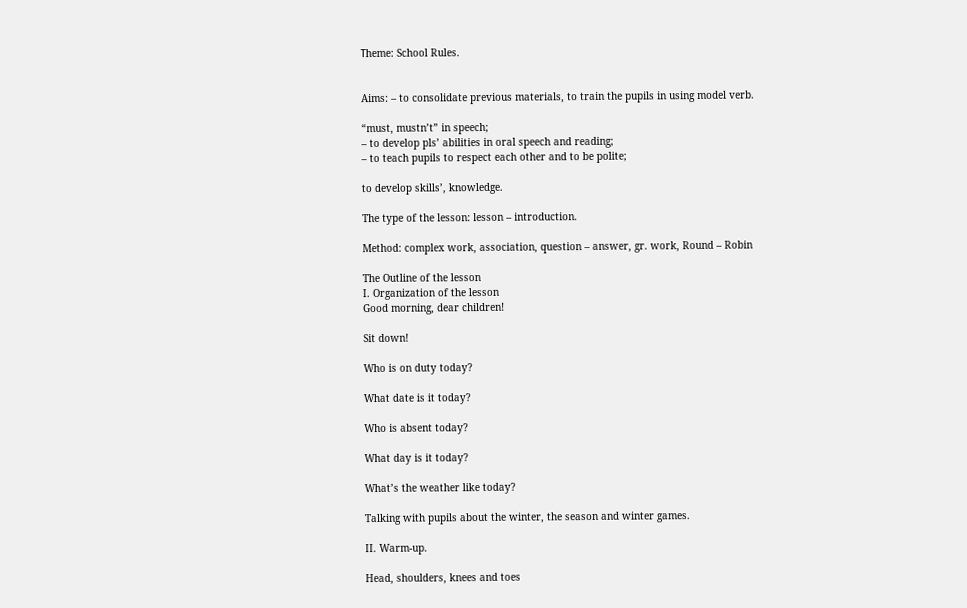Тheme: School Rules.


Aims: – to consolidate previous materials, to train the pupils in using model verb.

“must, mustn’t” in speech;
– to develop pls’ abilities in oral speech and reading;
– to teach pupils to respect each other and to be polite;

to develop skills’, knowledge.

The type of the lesson: lesson – introduction.

Method: complex work, association, question – answer, gr. work, Round – Robin

The Outline of the lesson
I. Organization of the lesson
Good morning, dear children!

Sit down!

Who is on duty today?

What date is it today?

Who is absent today?

What day is it today?

What’s the weather like today?

Talking with pupils about the winter, the season and winter games.

II. Warm-up.

Head, shoulders, knees and toes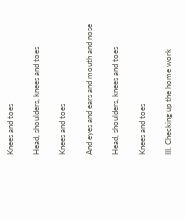Knees and toes

Head, shoulders, knees and toes

Knees and toes

And eyes and ears and mouth and nose

Head, shoulders, knees and toes

Knees and toes

III. Checking up the home work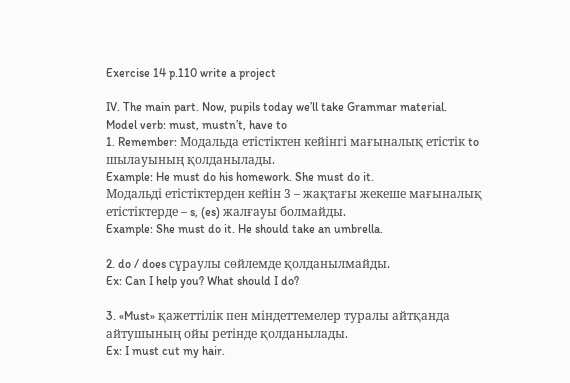Exercise 14 p.110 write a project

IV. The main part. Now, pupils today we’ll take Grammar material.
Model verb: must, mustn’t, have to
1. Remember: Модальда етістіктен кейінгі мағыналық етістік to шылауының қолданылады.
Example: He must do his homework. She must do it.
Модальді етістіктерден кейін 3 – жақтағы жекеше мағыналық етістіктерде – s, (es) жалғауы болмайды.
Example: She must do it. He should take an umbrella.

2. do / does сұраулы сөйлемде қолданылмайды.
Ex: Can I help you? What should I do?

3. «Must» қажеттілік пен міндеттемелер туралы айтқанда айтушының ойы ретінде қолданылады.
Ex: I must cut my hair.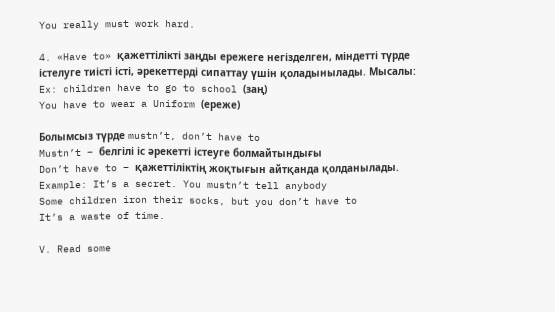You really must work hard.

4. «Have to» қажеттілікті заңды ережеге негізделген, міндетті түрде істелуге тиісті істі, әрекеттерді сипаттау үшін қоладынылады. Мысалы:
Ex: children have to go to school (заң)
You have to wear a Uniform (ереже)

Болымсыз түрде mustn’t, don’t have to
Mustn’t – белгілі іс әрекетті істеуге болмайтындығы
Don’t have to – қажеттіліктің жоқтығын айтқанда қолданылады.
Example: It’s a secret. You mustn’t tell anybody
Some children iron their socks, but you don’t have to
It’s a waste of time.

V. Read some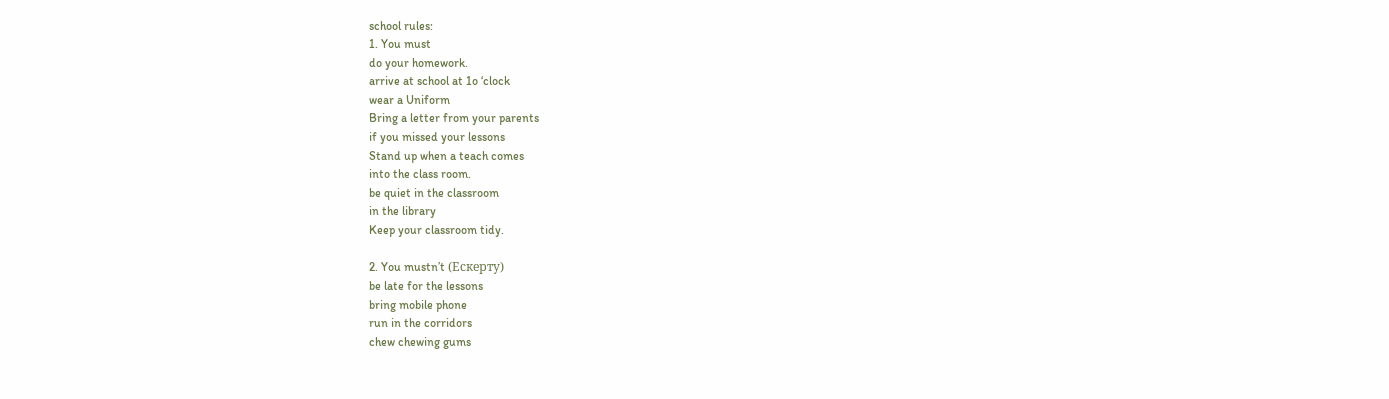school rules:
1. You must
do your homework.
arrive at school at 1o ‘clock
wear a Uniform
Bring a letter from your parents
if you missed your lessons
Stand up when a teach comes
into the class room.
be quiet in the classroom
in the library
Keep your classroom tidy.

2. You mustn’t (Ескерту)
be late for the lessons
bring mobile phone
run in the corridors
chew chewing gums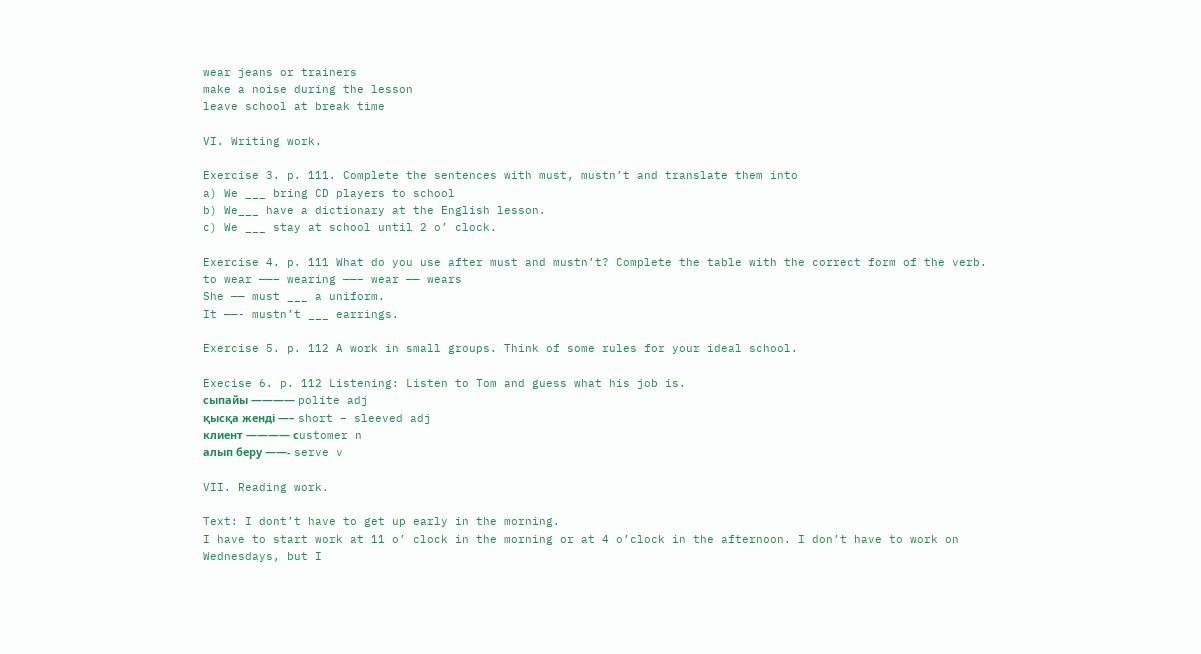wear jeans or trainers
make a noise during the lesson
leave school at break time

VI. Writing work.

Exercise 3. p. 111. Complete the sentences with must, mustn’t and translate them into
a) We ___ bring CD players to school
b) We___ have a dictionary at the English lesson.
c) We ___ stay at school until 2 o’ clock.

Exercise 4. p. 111 What do you use after must and mustn’t? Complete the table with the correct form of the verb.
to wear ——– wearing ——– wear —— wears
She —— must ___ a uniform.
It ——- mustn’t ___ earrings.

Exercise 5. p. 112 A work in small groups. Think of some rules for your ideal school.

Execise 6. p. 112 Listening: Listen to Tom and guess what his job is.
сыпайы ———— polite adj
қысқа женді —– short – sleeved adj
клиент ———— сustomer n
алып беру ——- serve v

VII. Reading work.

Text: I dont’t have to get up early in the morning.
I have to start work at 11 o’ clock in the morning or at 4 o’clock in the afternoon. I don’t have to work on Wednesdays, but I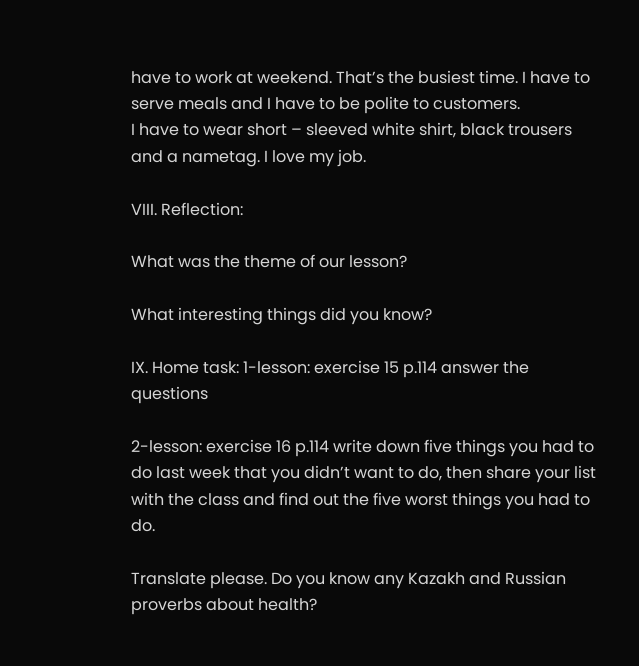have to work at weekend. That’s the busiest time. I have to serve meals and I have to be polite to customers.
I have to wear short – sleeved white shirt, black trousers and a nametag. I love my job.

VIII. Reflection:

What was the theme of our lesson?

What interesting things did you know?

IX. Home task: 1-lesson: exercise 15 p.114 answer the questions

2-lesson: exercise 16 p.114 write down five things you had to do last week that you didn’t want to do, then share your list with the class and find out the five worst things you had to do.

Translate please. Do you know any Kazakh and Russian proverbs about health?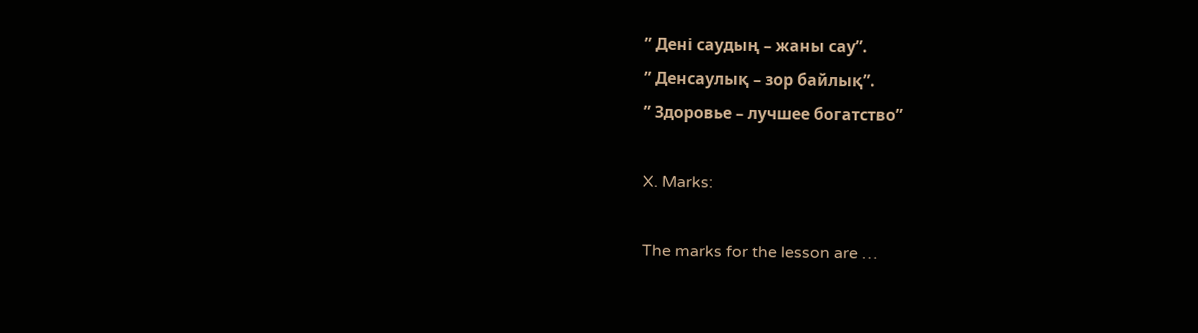” Дені саудың – жаны сау”.
” Денсаулық – зор байлық”.
” Здоровье – лучшее богатство”

X. Marks:

The marks for the lesson are …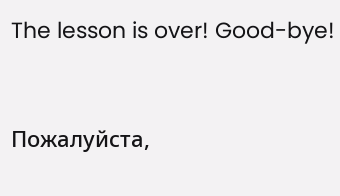The lesson is over! Good-bye!



Пожалуйста,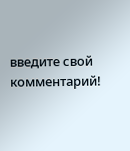введите свой комментарий!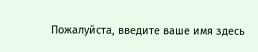Пожалуйста, введите ваше имя здесь